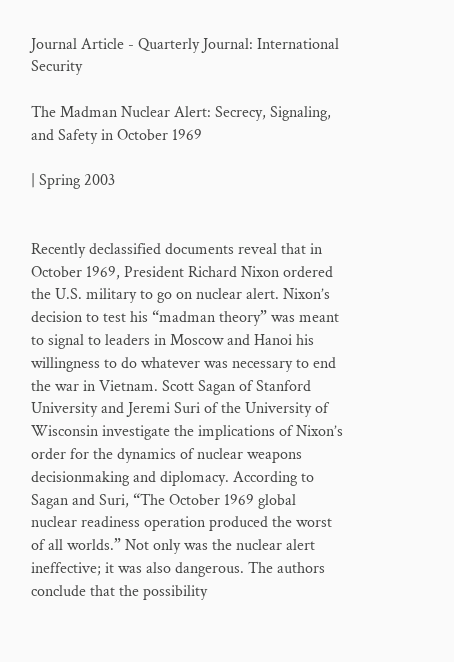Journal Article - Quarterly Journal: International Security

The Madman Nuclear Alert: Secrecy, Signaling, and Safety in October 1969

| Spring 2003


Recently declassified documents reveal that in October 1969, President Richard Nixon ordered the U.S. military to go on nuclear alert. Nixon’s decision to test his “madman theory” was meant to signal to leaders in Moscow and Hanoi his willingness to do whatever was necessary to end the war in Vietnam. Scott Sagan of Stanford University and Jeremi Suri of the University of Wisconsin investigate the implications of Nixon’s order for the dynamics of nuclear weapons decisionmaking and diplomacy. According to Sagan and Suri, “The October 1969 global nuclear readiness operation produced the worst of all worlds.” Not only was the nuclear alert ineffective; it was also dangerous. The authors conclude that the possibility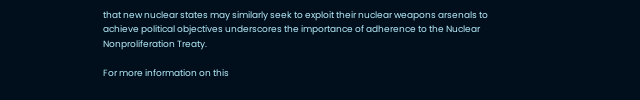that new nuclear states may similarly seek to exploit their nuclear weapons arsenals to achieve political objectives underscores the importance of adherence to the Nuclear Nonproliferation Treaty.

For more information on this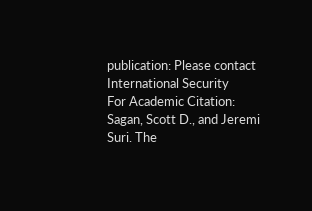publication: Please contact International Security
For Academic Citation: Sagan, Scott D., and Jeremi Suri. The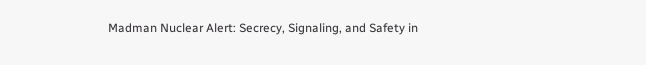Madman Nuclear Alert: Secrecy, Signaling, and Safety in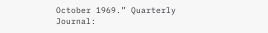October 1969.” Quarterly Journal: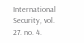International Security, vol. 27. no. 4.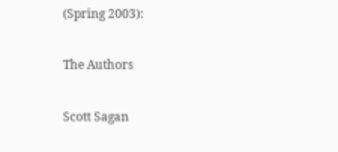(Spring 2003):

The Authors

Scott Sagan